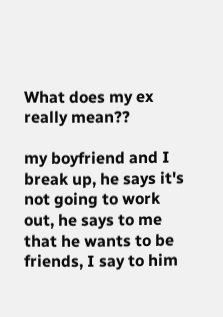What does my ex really mean??

my boyfriend and I break up, he says it's not going to work out, he says to me that he wants to be friends, I say to him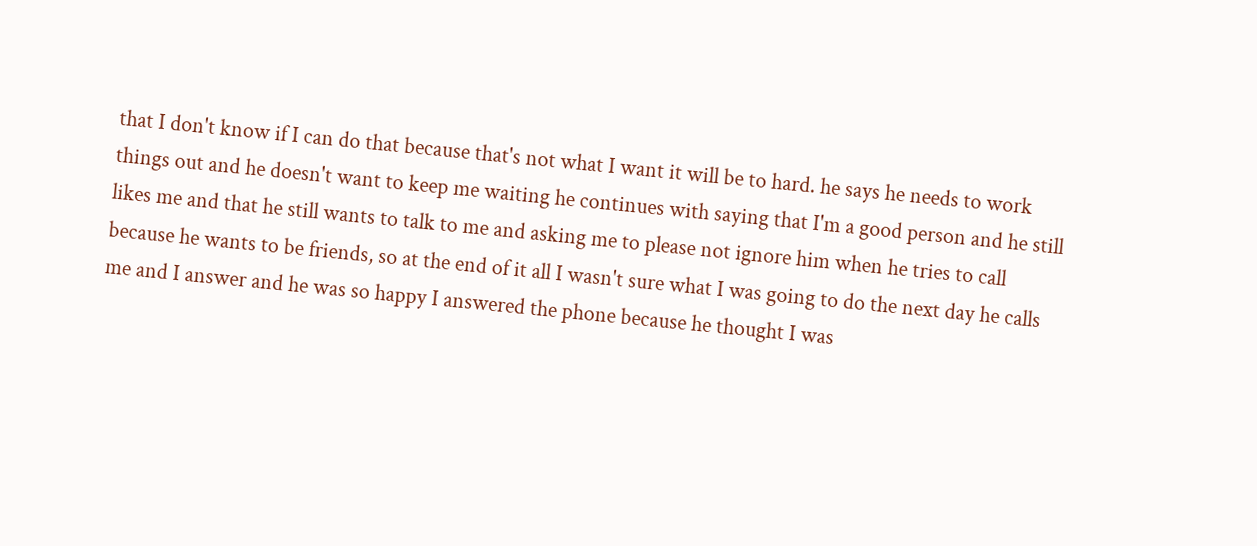that I don't know if I can do that because that's not what I want it will be to hard. he says he needs to work things out and he doesn't want to keep me waiting he continues with saying that I'm a good person and he still likes me and that he still wants to talk to me and asking me to please not ignore him when he tries to call because he wants to be friends, so at the end of it all I wasn't sure what I was going to do the next day he calls me and I answer and he was so happy I answered the phone because he thought I was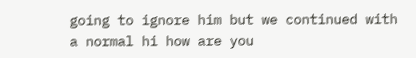going to ignore him but we continued with a normal hi how are you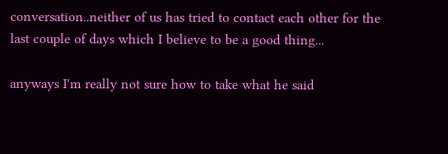conversation..neither of us has tried to contact each other for the last couple of days which I believe to be a good thing...

anyways I'm really not sure how to take what he said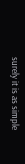surely it is as simple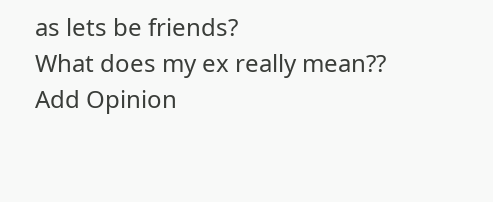as lets be friends?
What does my ex really mean??
Add Opinion